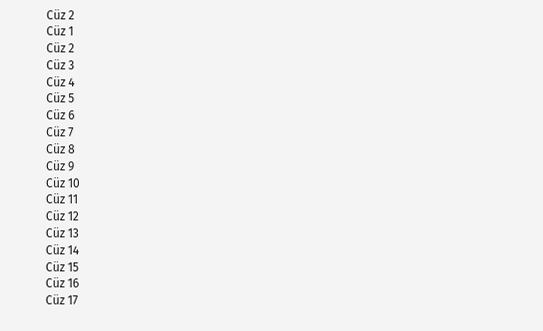Cüz 2
Cüz 1
Cüz 2
Cüz 3
Cüz 4
Cüz 5
Cüz 6
Cüz 7
Cüz 8
Cüz 9
Cüz 10
Cüz 11
Cüz 12
Cüz 13
Cüz 14
Cüz 15
Cüz 16
Cüz 17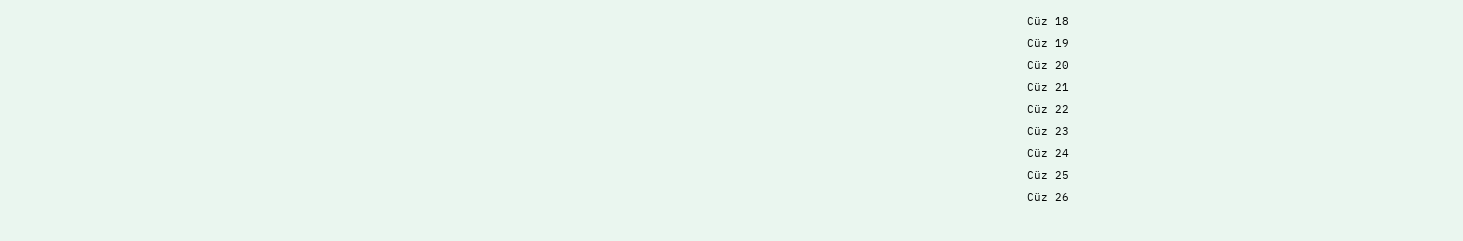Cüz 18
Cüz 19
Cüz 20
Cüz 21
Cüz 22
Cüz 23
Cüz 24
Cüz 25
Cüz 26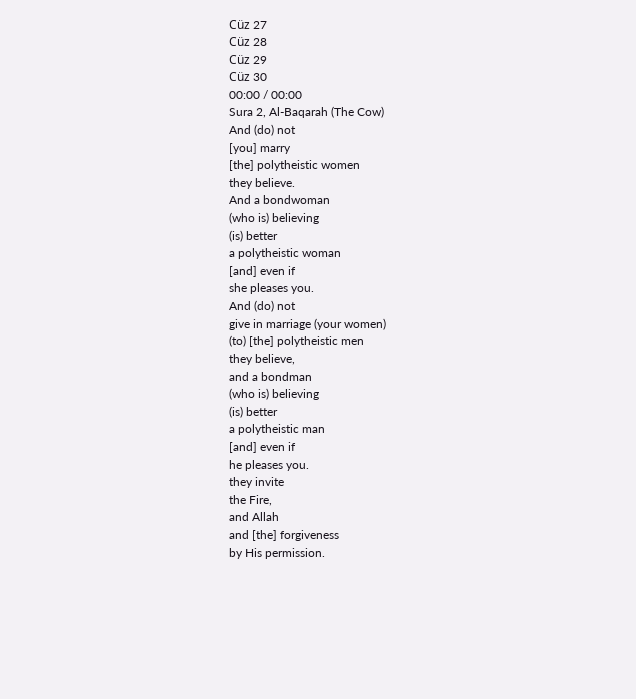Cüz 27
Cüz 28
Cüz 29
Cüz 30
00:00 / 00:00
Sura 2, Al-Baqarah (The Cow)
And (do) not
[you] marry
[the] polytheistic women
they believe.
And a bondwoman
(who is) believing
(is) better
a polytheistic woman
[and] even if
she pleases you.
And (do) not
give in marriage (your women)
(to) [the] polytheistic men
they believe,
and a bondman
(who is) believing
(is) better
a polytheistic man
[and] even if
he pleases you.
they invite
the Fire,
and Allah
and [the] forgiveness
by His permission.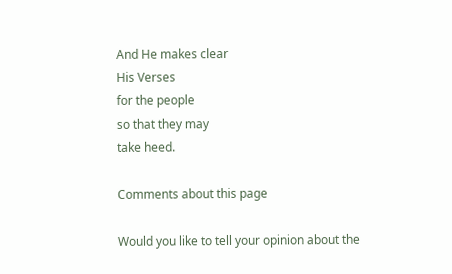And He makes clear
His Verses
for the people
so that they may
take heed.

Comments about this page

Would you like to tell your opinion about the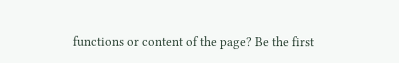functions or content of the page? Be the first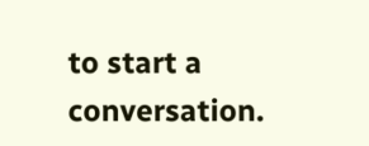to start a conversation.